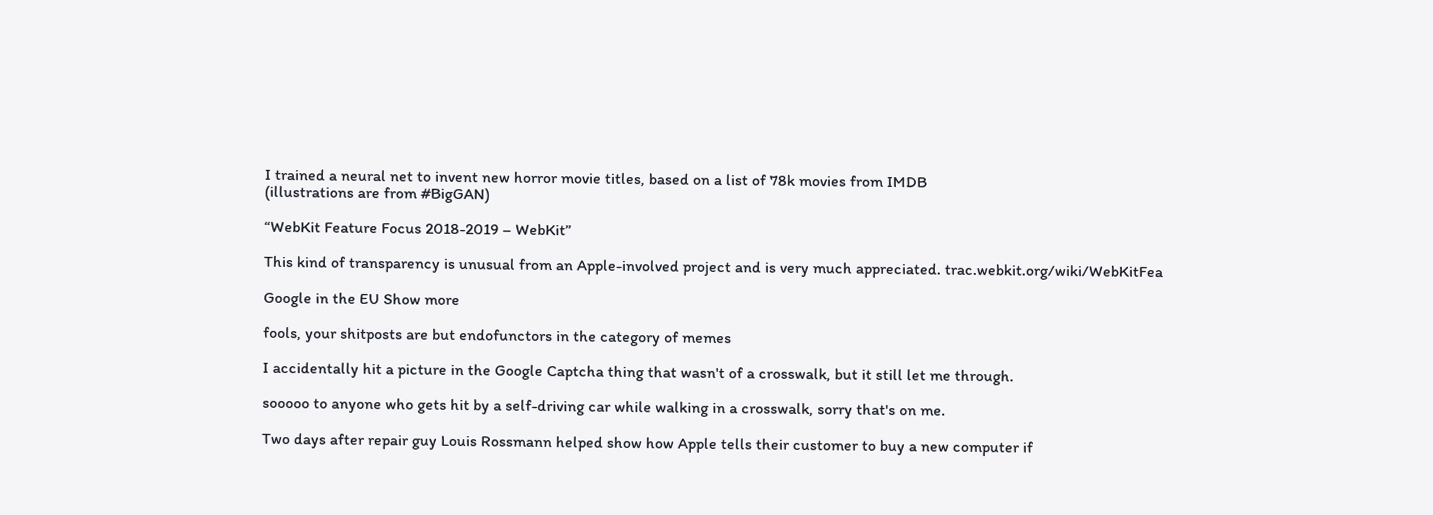I trained a neural net to invent new horror movie titles, based on a list of 78k movies from IMDB
(illustrations are from #BigGAN)

“WebKit Feature Focus 2018-2019 – WebKit”

This kind of transparency is unusual from an Apple-involved project and is very much appreciated. trac.webkit.org/wiki/WebKitFea

Google in the EU Show more

fools, your shitposts are but endofunctors in the category of memes

I accidentally hit a picture in the Google Captcha thing that wasn't of a crosswalk, but it still let me through.

sooooo to anyone who gets hit by a self-driving car while walking in a crosswalk, sorry that's on me.

Two days after repair guy Louis Rossmann helped show how Apple tells their customer to buy a new computer if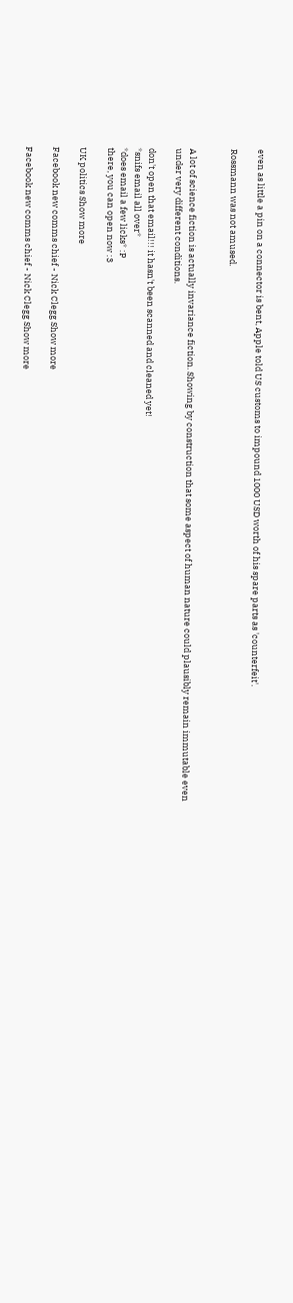even as little a pin on a connector is bent, Apple told US customs to impound 1000 USD worth of his spare parts as 'counterfeit'.

Rossmann was not amused.


A lot of science fiction is actually invariance fiction. Showing by construction that some aspect of human nature could plausibly remain immutable even under very different conditions.

don't open that email!!! it hasn't been scanned and cleaned yet!
*snifs email all over*
*does email a few licks* :P
there, you can open now :3

UK politics Show more

Facebook new comms chief - Nick Clegg Show more

Facebook new comms chief - Nick Clegg Show more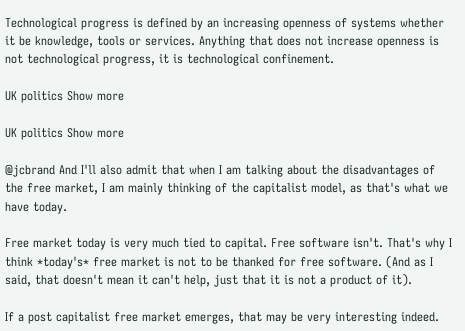Technological progress is defined by an increasing openness of systems whether it be knowledge, tools or services. Anything that does not increase openness is not technological progress, it is technological confinement.

UK politics Show more

UK politics Show more

@jcbrand And I'll also admit that when I am talking about the disadvantages of the free market, I am mainly thinking of the capitalist model, as that's what we have today.

Free market today is very much tied to capital. Free software isn't. That's why I think *today's* free market is not to be thanked for free software. (And as I said, that doesn't mean it can't help, just that it is not a product of it).

If a post capitalist free market emerges, that may be very interesting indeed.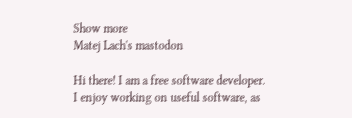Show more
Matej Lach's mastodon

Hi there! I am a free software developer. I enjoy working on useful software, as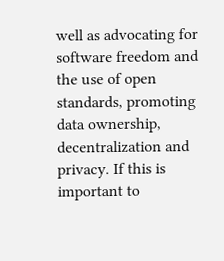well as advocating for software freedom and the use of open standards, promoting data ownership, decentralization and privacy. If this is important to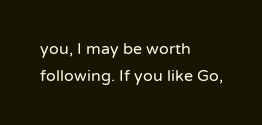you, I may be worth following. If you like Go,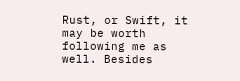Rust, or Swift, it may be worth following me as well. Besides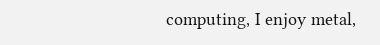computing, I enjoy metal,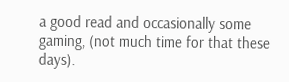a good read and occasionally some gaming, (not much time for that these days).